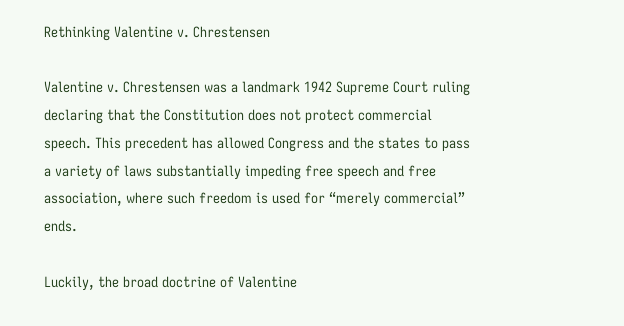Rethinking Valentine v. Chrestensen

Valentine v. Chrestensen was a landmark 1942 Supreme Court ruling declaring that the Constitution does not protect commercial speech. This precedent has allowed Congress and the states to pass a variety of laws substantially impeding free speech and free association, where such freedom is used for “merely commercial” ends.

Luckily, the broad doctrine of Valentine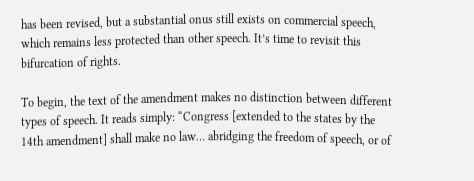has been revised, but a substantial onus still exists on commercial speech, which remains less protected than other speech. It’s time to revisit this bifurcation of rights.

To begin, the text of the amendment makes no distinction between different types of speech. It reads simply: “Congress [extended to the states by the 14th amendment] shall make no law… abridging the freedom of speech, or of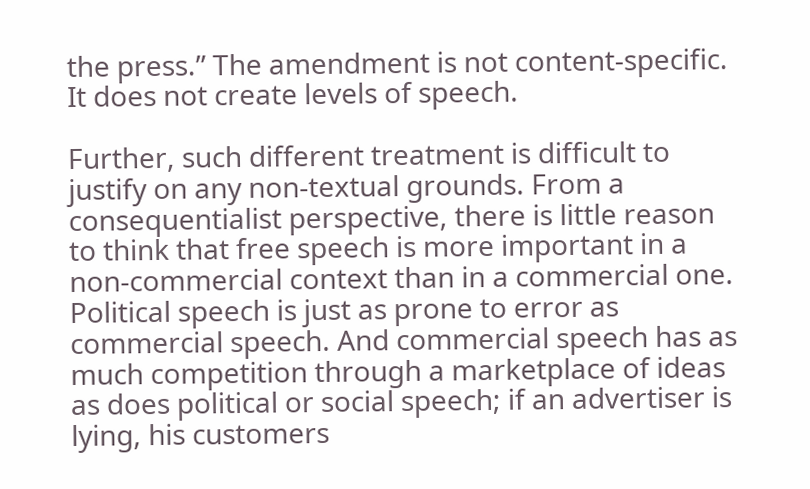the press.” The amendment is not content-specific. It does not create levels of speech.

Further, such different treatment is difficult to justify on any non-textual grounds. From a consequentialist perspective, there is little reason to think that free speech is more important in a non-commercial context than in a commercial one. Political speech is just as prone to error as commercial speech. And commercial speech has as much competition through a marketplace of ideas as does political or social speech; if an advertiser is lying, his customers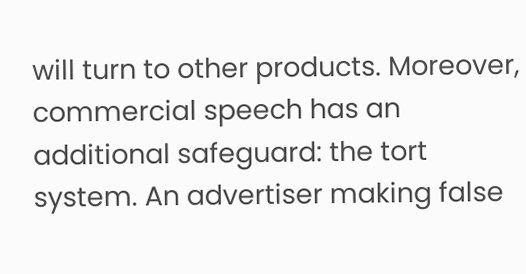will turn to other products. Moreover, commercial speech has an additional safeguard: the tort system. An advertiser making false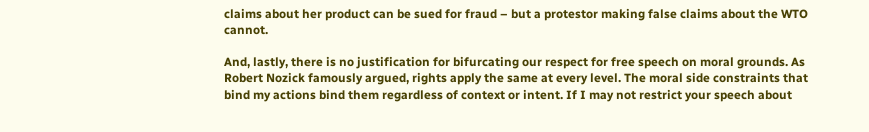claims about her product can be sued for fraud – but a protestor making false claims about the WTO cannot.

And, lastly, there is no justification for bifurcating our respect for free speech on moral grounds. As Robert Nozick famously argued, rights apply the same at every level. The moral side constraints that bind my actions bind them regardless of context or intent. If I may not restrict your speech about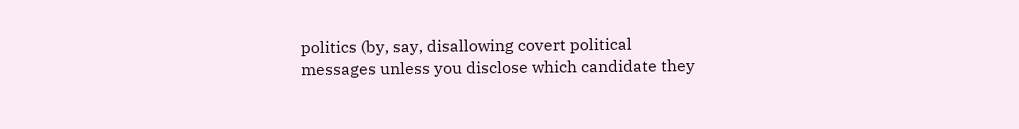politics (by, say, disallowing covert political messages unless you disclose which candidate they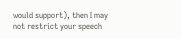would support), then I may not restrict your speech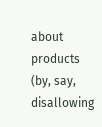about products (by, say, disallowing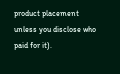product placement unless you disclose who paid for it).